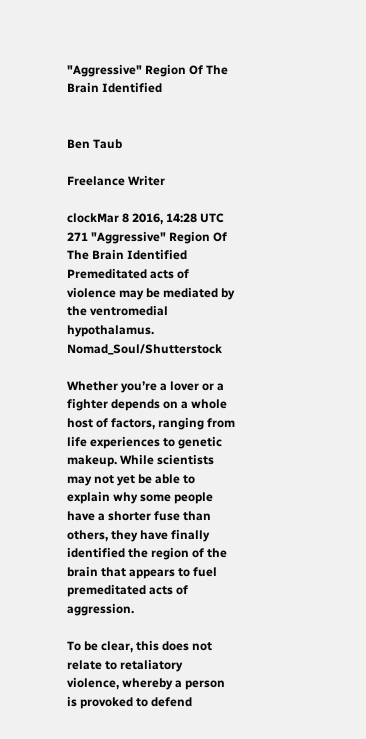"Aggressive" Region Of The Brain Identified


Ben Taub

Freelance Writer

clockMar 8 2016, 14:28 UTC
271 "Aggressive" Region Of The Brain Identified
Premeditated acts of violence may be mediated by the ventromedial hypothalamus. Nomad_Soul/Shutterstock

Whether you’re a lover or a fighter depends on a whole host of factors, ranging from life experiences to genetic makeup. While scientists may not yet be able to explain why some people have a shorter fuse than others, they have finally identified the region of the brain that appears to fuel premeditated acts of aggression.

To be clear, this does not relate to retaliatory violence, whereby a person is provoked to defend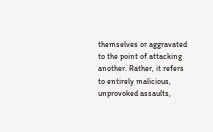themselves or aggravated to the point of attacking another. Rather, it refers to entirely malicious, unprovoked assaults,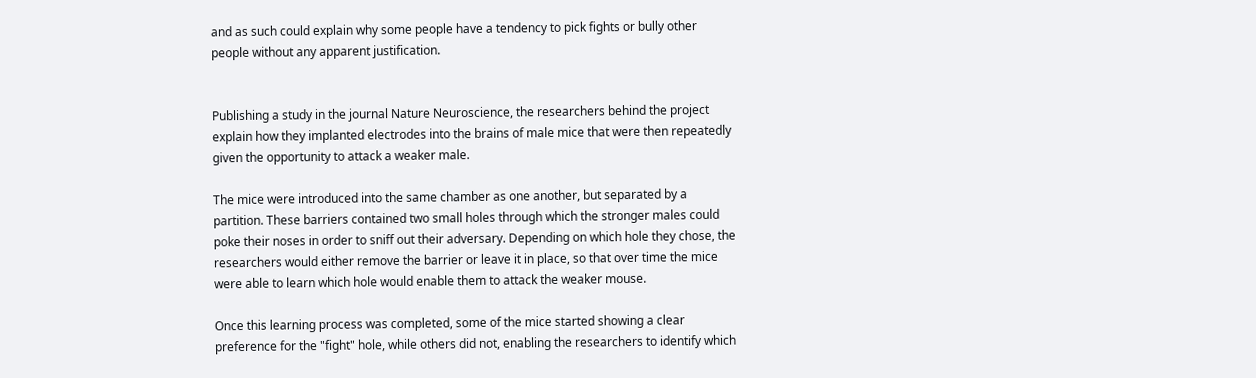and as such could explain why some people have a tendency to pick fights or bully other people without any apparent justification.


Publishing a study in the journal Nature Neuroscience, the researchers behind the project explain how they implanted electrodes into the brains of male mice that were then repeatedly given the opportunity to attack a weaker male.

The mice were introduced into the same chamber as one another, but separated by a partition. These barriers contained two small holes through which the stronger males could poke their noses in order to sniff out their adversary. Depending on which hole they chose, the researchers would either remove the barrier or leave it in place, so that over time the mice were able to learn which hole would enable them to attack the weaker mouse.

Once this learning process was completed, some of the mice started showing a clear preference for the "fight" hole, while others did not, enabling the researchers to identify which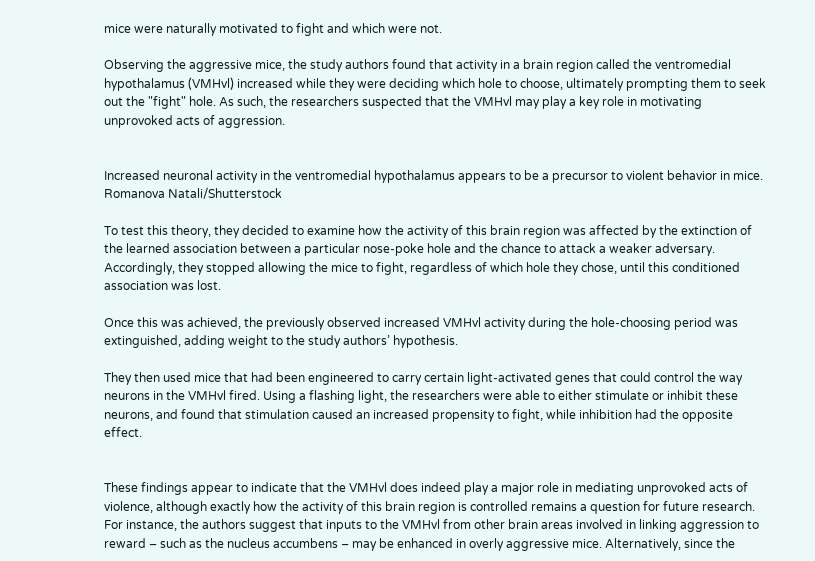mice were naturally motivated to fight and which were not.

Observing the aggressive mice, the study authors found that activity in a brain region called the ventromedial hypothalamus (VMHvl) increased while they were deciding which hole to choose, ultimately prompting them to seek out the "fight" hole. As such, the researchers suspected that the VMHvl may play a key role in motivating unprovoked acts of aggression.


Increased neuronal activity in the ventromedial hypothalamus appears to be a precursor to violent behavior in mice. Romanova Natali/Shutterstock

To test this theory, they decided to examine how the activity of this brain region was affected by the extinction of the learned association between a particular nose-poke hole and the chance to attack a weaker adversary. Accordingly, they stopped allowing the mice to fight, regardless of which hole they chose, until this conditioned association was lost.

Once this was achieved, the previously observed increased VMHvl activity during the hole-choosing period was extinguished, adding weight to the study authors’ hypothesis.

They then used mice that had been engineered to carry certain light-activated genes that could control the way neurons in the VMHvl fired. Using a flashing light, the researchers were able to either stimulate or inhibit these neurons, and found that stimulation caused an increased propensity to fight, while inhibition had the opposite effect.


These findings appear to indicate that the VMHvl does indeed play a major role in mediating unprovoked acts of violence, although exactly how the activity of this brain region is controlled remains a question for future research. For instance, the authors suggest that inputs to the VMHvl from other brain areas involved in linking aggression to reward – such as the nucleus accumbens – may be enhanced in overly aggressive mice. Alternatively, since the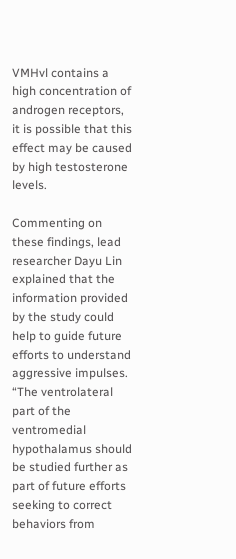VMHvl contains a high concentration of androgen receptors, it is possible that this effect may be caused by high testosterone levels.

Commenting on these findings, lead researcher Dayu Lin explained that the information provided by the study could help to guide future efforts to understand aggressive impulses. “The ventrolateral part of the ventromedial hypothalamus should be studied further as part of future efforts seeking to correct behaviors from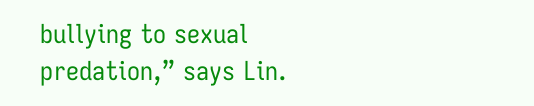bullying to sexual predation,” says Lin.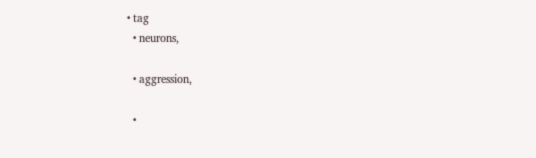• tag
  • neurons,

  • aggression,

  •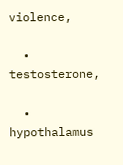violence,

  • testosterone,

  • hypothalamus